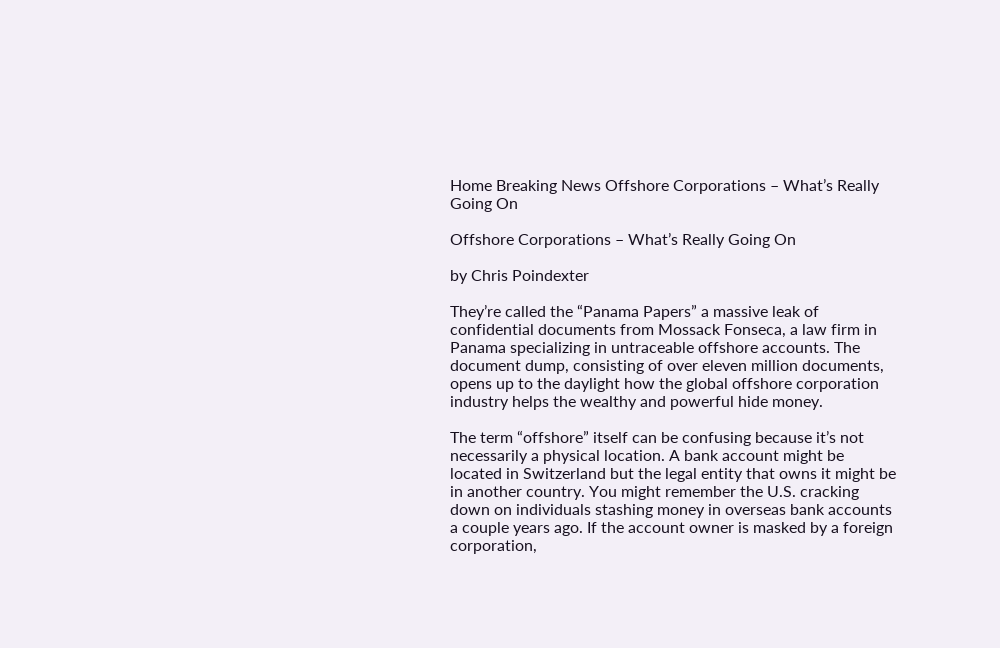Home Breaking News Offshore Corporations – What’s Really Going On

Offshore Corporations – What’s Really Going On

by Chris Poindexter

They’re called the “Panama Papers” a massive leak of confidential documents from Mossack Fonseca, a law firm in Panama specializing in untraceable offshore accounts. The document dump, consisting of over eleven million documents, opens up to the daylight how the global offshore corporation industry helps the wealthy and powerful hide money.

The term “offshore” itself can be confusing because it’s not necessarily a physical location. A bank account might be located in Switzerland but the legal entity that owns it might be in another country. You might remember the U.S. cracking down on individuals stashing money in overseas bank accounts a couple years ago. If the account owner is masked by a foreign corporation,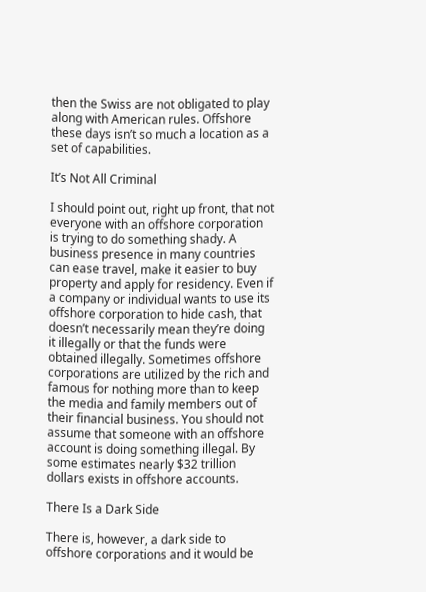then the Swiss are not obligated to play along with American rules. Offshore these days isn’t so much a location as a set of capabilities.

It’s Not All Criminal

I should point out, right up front, that not everyone with an offshore corporation is trying to do something shady. A business presence in many countries can ease travel, make it easier to buy property and apply for residency. Even if a company or individual wants to use its offshore corporation to hide cash, that doesn’t necessarily mean they’re doing it illegally or that the funds were obtained illegally. Sometimes offshore corporations are utilized by the rich and famous for nothing more than to keep the media and family members out of their financial business. You should not assume that someone with an offshore account is doing something illegal. By some estimates nearly $32 trillion dollars exists in offshore accounts.

There Is a Dark Side

There is, however, a dark side to offshore corporations and it would be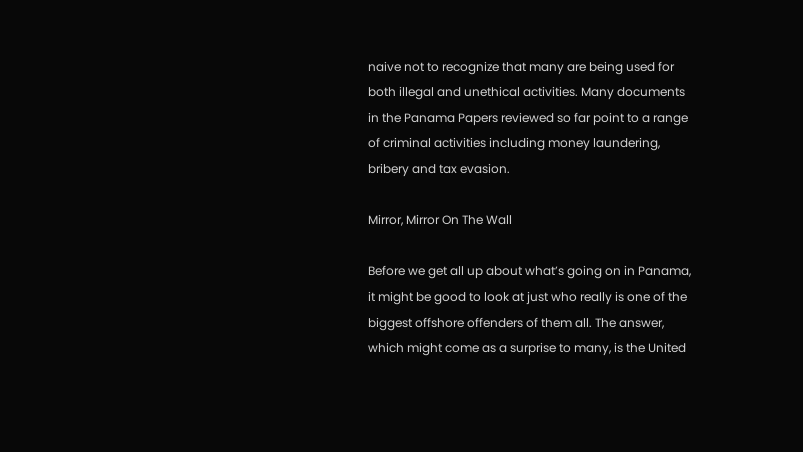naive not to recognize that many are being used for both illegal and unethical activities. Many documents in the Panama Papers reviewed so far point to a range of criminal activities including money laundering, bribery and tax evasion.

Mirror, Mirror On The Wall

Before we get all up about what’s going on in Panama, it might be good to look at just who really is one of the biggest offshore offenders of them all. The answer, which might come as a surprise to many, is the United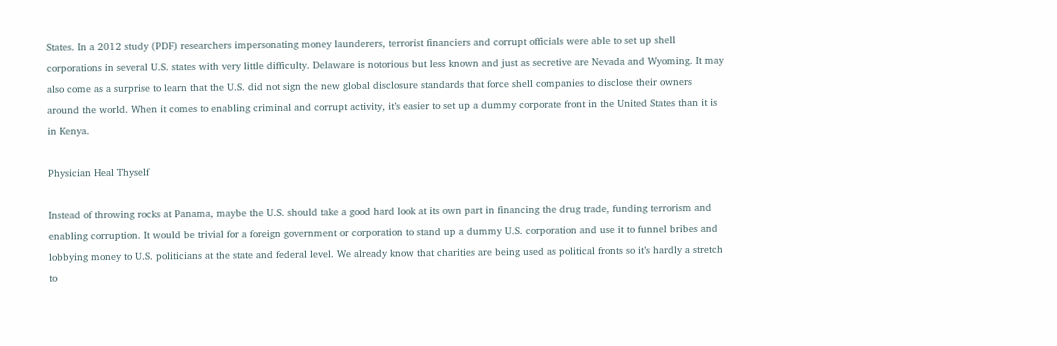States. In a 2012 study (PDF) researchers impersonating money launderers, terrorist financiers and corrupt officials were able to set up shell corporations in several U.S. states with very little difficulty. Delaware is notorious but less known and just as secretive are Nevada and Wyoming. It may also come as a surprise to learn that the U.S. did not sign the new global disclosure standards that force shell companies to disclose their owners around the world. When it comes to enabling criminal and corrupt activity, it’s easier to set up a dummy corporate front in the United States than it is in Kenya.

Physician Heal Thyself

Instead of throwing rocks at Panama, maybe the U.S. should take a good hard look at its own part in financing the drug trade, funding terrorism and enabling corruption. It would be trivial for a foreign government or corporation to stand up a dummy U.S. corporation and use it to funnel bribes and lobbying money to U.S. politicians at the state and federal level. We already know that charities are being used as political fronts so it’s hardly a stretch to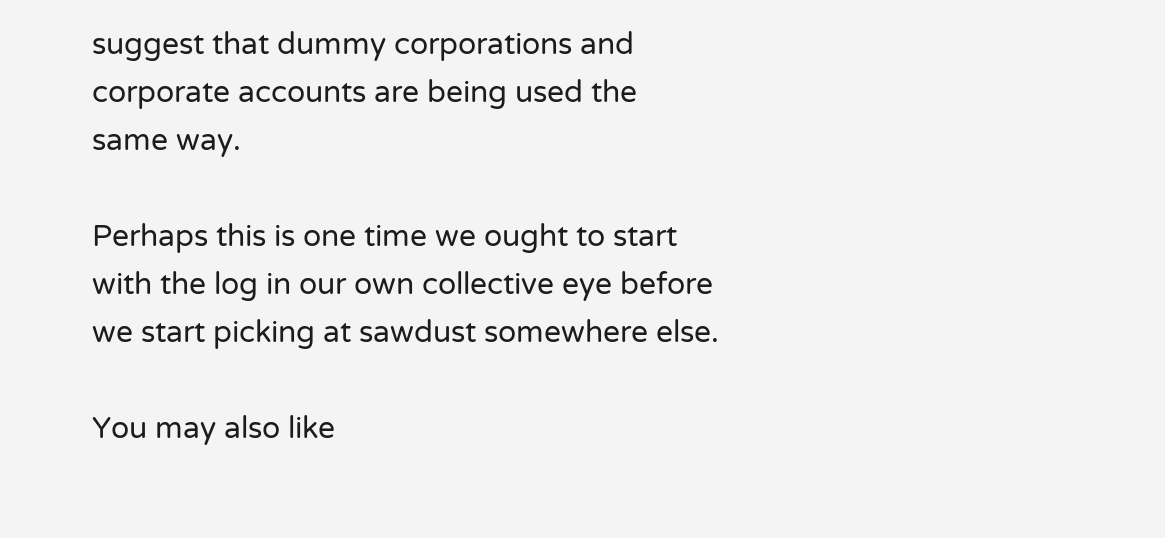suggest that dummy corporations and corporate accounts are being used the same way.

Perhaps this is one time we ought to start with the log in our own collective eye before we start picking at sawdust somewhere else.

You may also like